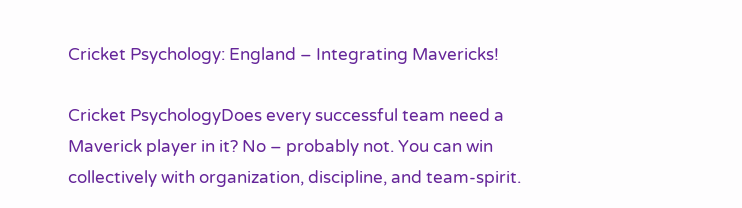Cricket Psychology: England – Integrating Mavericks!

Cricket PsychologyDoes every successful team need a Maverick player in it? No – probably not. You can win collectively with organization, discipline, and team-spirit.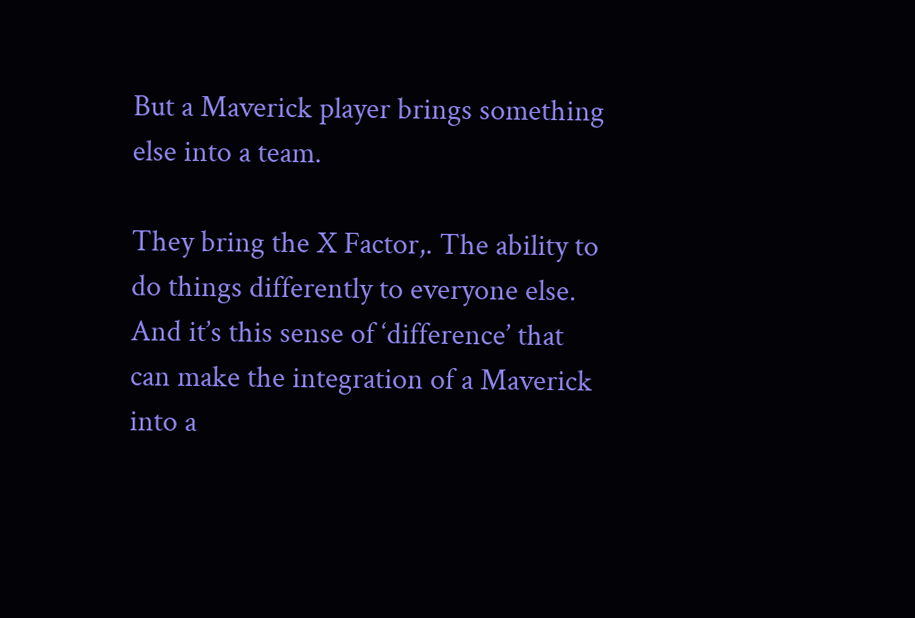But a Maverick player brings something else into a team.

They bring the X Factor,. The ability to do things differently to everyone else. And it’s this sense of ‘difference’ that can make the integration of a Maverick into a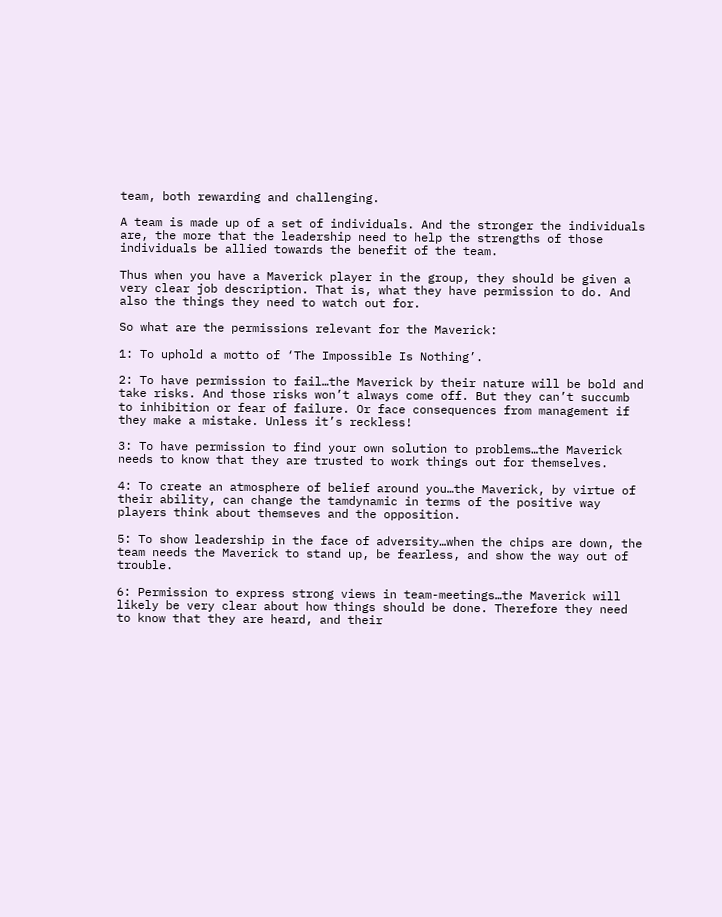team, both rewarding and challenging.

A team is made up of a set of individuals. And the stronger the individuals are, the more that the leadership need to help the strengths of those individuals be allied towards the benefit of the team.

Thus when you have a Maverick player in the group, they should be given a very clear job description. That is, what they have permission to do. And also the things they need to watch out for.

So what are the permissions relevant for the Maverick:

1: To uphold a motto of ‘The Impossible Is Nothing’.

2: To have permission to fail…the Maverick by their nature will be bold and take risks. And those risks won’t always come off. But they can’t succumb to inhibition or fear of failure. Or face consequences from management if they make a mistake. Unless it’s reckless!

3: To have permission to find your own solution to problems…the Maverick needs to know that they are trusted to work things out for themselves.

4: To create an atmosphere of belief around you…the Maverick, by virtue of their ability, can change the tamdynamic in terms of the positive way players think about themseves and the opposition.

5: To show leadership in the face of adversity…when the chips are down, the team needs the Maverick to stand up, be fearless, and show the way out of trouble.

6: Permission to express strong views in team-meetings…the Maverick will likely be very clear about how things should be done. Therefore they need to know that they are heard, and their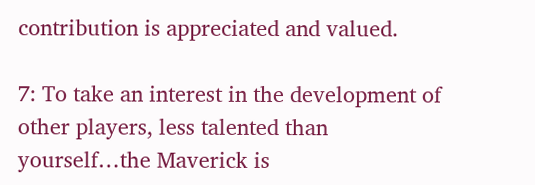contribution is appreciated and valued.

7: To take an interest in the development of other players, less talented than yourself…the Maverick is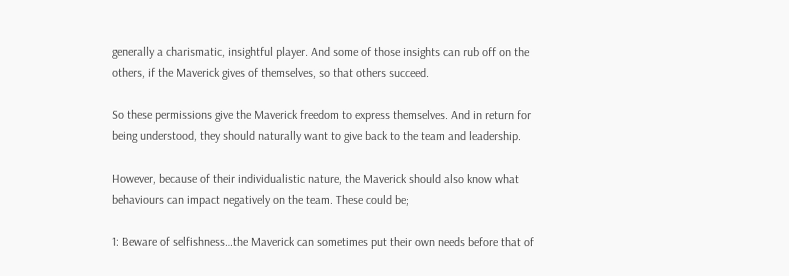generally a charismatic, insightful player. And some of those insights can rub off on the others, if the Maverick gives of themselves, so that others succeed.

So these permissions give the Maverick freedom to express themselves. And in return for being understood, they should naturally want to give back to the team and leadership.

However, because of their individualistic nature, the Maverick should also know what behaviours can impact negatively on the team. These could be;

1: Beware of selfishness…the Maverick can sometimes put their own needs before that of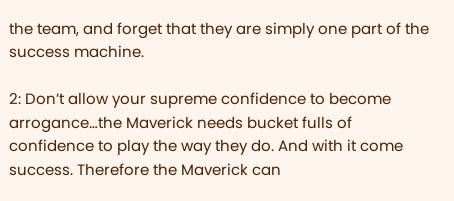the team, and forget that they are simply one part of the success machine.

2: Don’t allow your supreme confidence to become arrogance…the Maverick needs bucket fulls of confidence to play the way they do. And with it come success. Therefore the Maverick can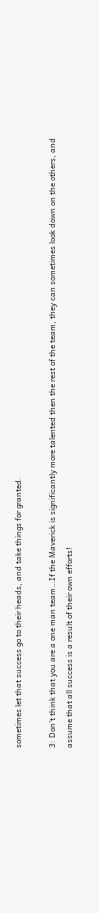sometimes let that success go to their heads, and take things for granted.

3: Don’t think that you are a one man team…If the Maverick is significantly more talented then the rest of the team, they can sometimes look down on the others, and assume that all success is a result of their own efforts!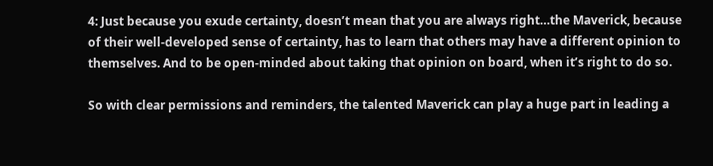4: Just because you exude certainty, doesn’t mean that you are always right…the Maverick, because of their well-developed sense of certainty, has to learn that others may have a different opinion to themselves. And to be open-minded about taking that opinion on board, when it’s right to do so.

So with clear permissions and reminders, the talented Maverick can play a huge part in leading a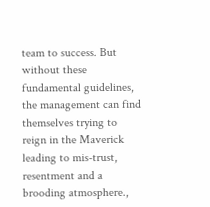team to success. But without these fundamental guidelines, the management can find themselves trying to reign in the Maverick leading to mis-trust, resentment and a brooding atmosphere.,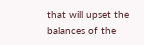that will upset the balances of the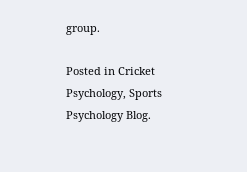group.

Posted in Cricket Psychology, Sports Psychology Blog.